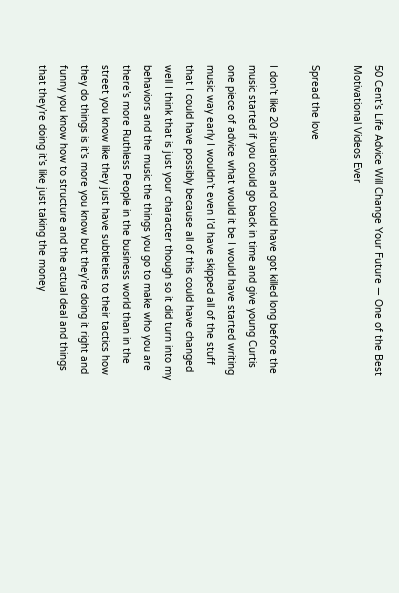50 Cent’s Life Advice Will Change Your Future — One of the Best Motivational Videos Ever

Spread the love

I don’t like 20 situations and could have got killed long before the music started if you could go back in time and give young Curtis one piece of advice what would it be I would have started writing music way early I wouldn’t even I’d have skipped all of the stuff that I could have possibly because all of this could have changed well I think that is just your character though so it did turn into my behaviors and the music the things you go to make who you are there’s more Ruthless People in the business world than in the street you know like they just have subtleties to their tactics how they do things is it’s more you know but they’re doing it right and funny you know how to structure and the actual deal and things that they’re doing it’s like just taking the money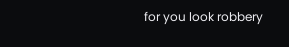for you look robbery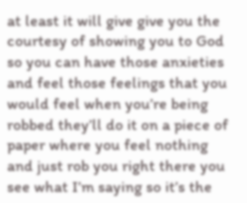at least it will give give you the courtesy of showing you to God so you can have those anxieties and feel those feelings that you would feel when you’re being robbed they’ll do it on a piece of paper where you feel nothing and just rob you right there you see what I’m saying so it’s the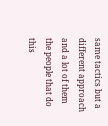same tactics but a different approach and a lot of them the people that do this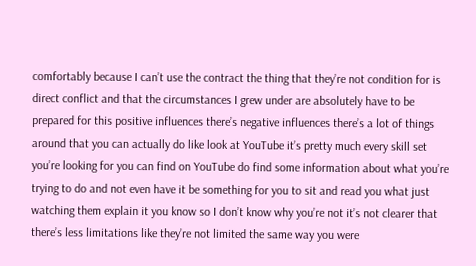comfortably because I can’t use the contract the thing that they’re not condition for is direct conflict and that the circumstances I grew under are absolutely have to be prepared for this positive influences there’s negative influences there’s a lot of things around that you can actually do like look at YouTube it’s pretty much every skill set you’re looking for you can find on YouTube do find some information about what you’re trying to do and not even have it be something for you to sit and read you what just watching them explain it you know so I don’t know why you’re not it’s not clearer that there’s less limitations like they’re not limited the same way you were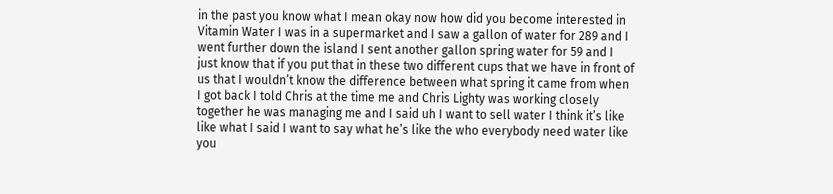in the past you know what I mean okay now how did you become interested in Vitamin Water I was in a supermarket and I saw a gallon of water for 289 and I went further down the island I sent another gallon spring water for 59 and I just know that if you put that in these two different cups that we have in front of us that I wouldn’t know the difference between what spring it came from when I got back I told Chris at the time me and Chris Lighty was working closely together he was managing me and I said uh I want to sell water I think it’s like like what I said I want to say what he’s like the who everybody need water like you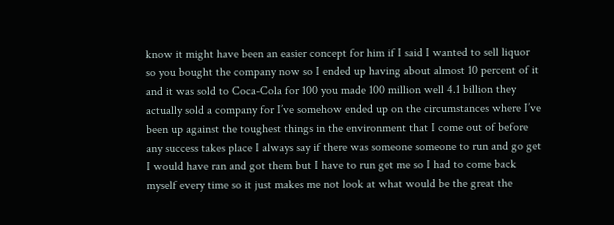know it might have been an easier concept for him if I said I wanted to sell liquor so you bought the company now so I ended up having about almost 10 percent of it and it was sold to Coca-Cola for 100 you made 100 million well 4.1 billion they actually sold a company for I’ve somehow ended up on the circumstances where I’ve been up against the toughest things in the environment that I come out of before any success takes place I always say if there was someone someone to run and go get I would have ran and got them but I have to run get me so I had to come back myself every time so it just makes me not look at what would be the great the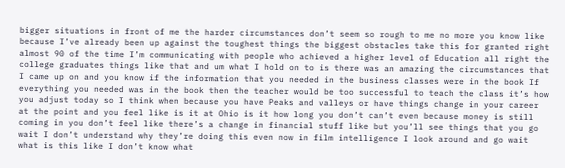bigger situations in front of me the harder circumstances don’t seem so rough to me no more you know like because I’ve already been up against the toughest things the biggest obstacles take this for granted right almost 90 of the time I’m communicating with people who achieved a higher level of Education all right the college graduates things like that and um what I hold on to is there was an amazing the circumstances that I came up on and you know if the information that you needed in the business classes were in the book If everything you needed was in the book then the teacher would be too successful to teach the class it’s how you adjust today so I think when because you have Peaks and valleys or have things change in your career at the point and you feel like is it at Ohio is it how long you don’t can’t even because money is still coming in you don’t feel like there’s a change in financial stuff like but you’ll see things that you go wait I don’t understand why they’re doing this even now in film intelligence I look around and go wait what is this like I don’t know what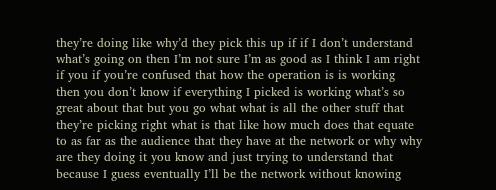they’re doing like why’d they pick this up if if I don’t understand what’s going on then I’m not sure I’m as good as I think I am right if you if you’re confused that how the operation is is working then you don’t know if everything I picked is working what’s so great about that but you go what what is all the other stuff that they’re picking right what is that like how much does that equate to as far as the audience that they have at the network or why why are they doing it you know and just trying to understand that because I guess eventually I’ll be the network without knowing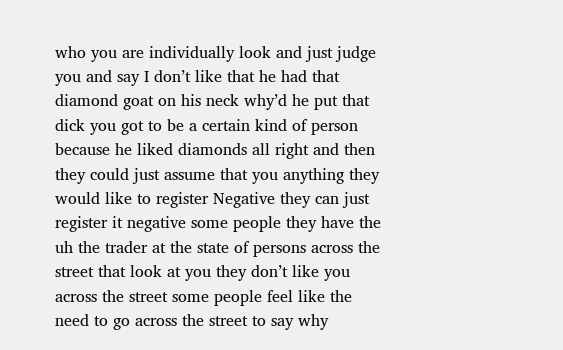who you are individually look and just judge you and say I don’t like that he had that diamond goat on his neck why’d he put that dick you got to be a certain kind of person because he liked diamonds all right and then they could just assume that you anything they would like to register Negative they can just register it negative some people they have the uh the trader at the state of persons across the street that look at you they don’t like you across the street some people feel like the need to go across the street to say why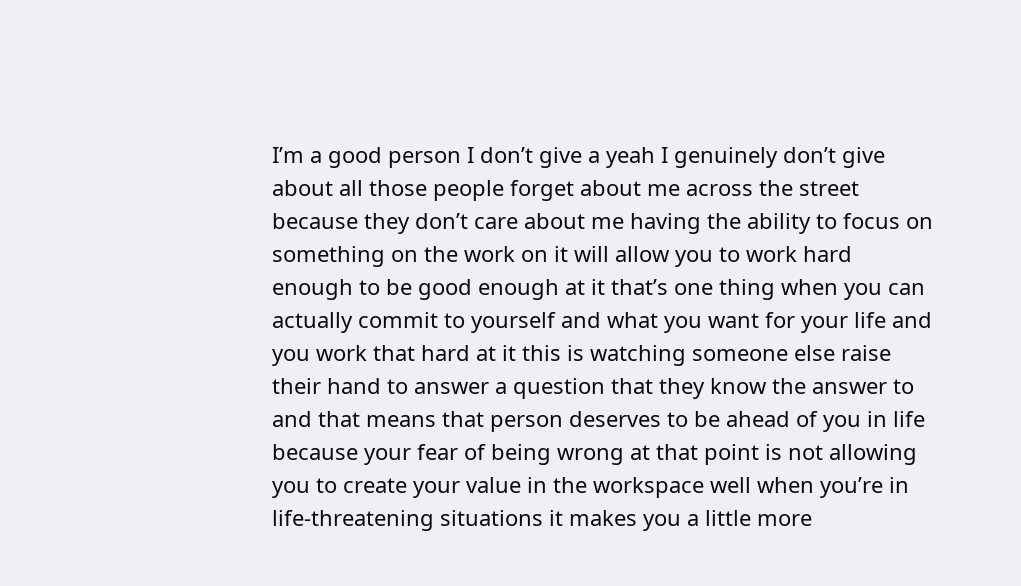I’m a good person I don’t give a yeah I genuinely don’t give about all those people forget about me across the street because they don’t care about me having the ability to focus on something on the work on it will allow you to work hard enough to be good enough at it that’s one thing when you can actually commit to yourself and what you want for your life and you work that hard at it this is watching someone else raise their hand to answer a question that they know the answer to and that means that person deserves to be ahead of you in life because your fear of being wrong at that point is not allowing you to create your value in the workspace well when you’re in life-threatening situations it makes you a little more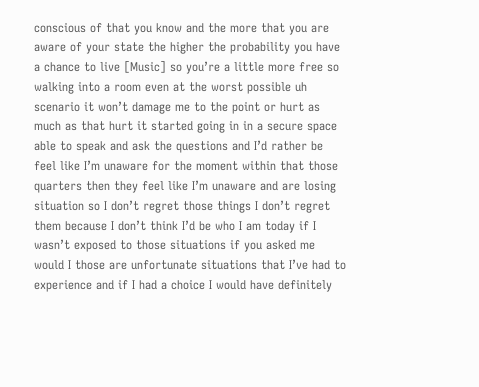conscious of that you know and the more that you are aware of your state the higher the probability you have a chance to live [Music] so you’re a little more free so walking into a room even at the worst possible uh scenario it won’t damage me to the point or hurt as much as that hurt it started going in in a secure space able to speak and ask the questions and I’d rather be feel like I’m unaware for the moment within that those quarters then they feel like I’m unaware and are losing situation so I don’t regret those things I don’t regret them because I don’t think I’d be who I am today if I wasn’t exposed to those situations if you asked me would I those are unfortunate situations that I’ve had to experience and if I had a choice I would have definitely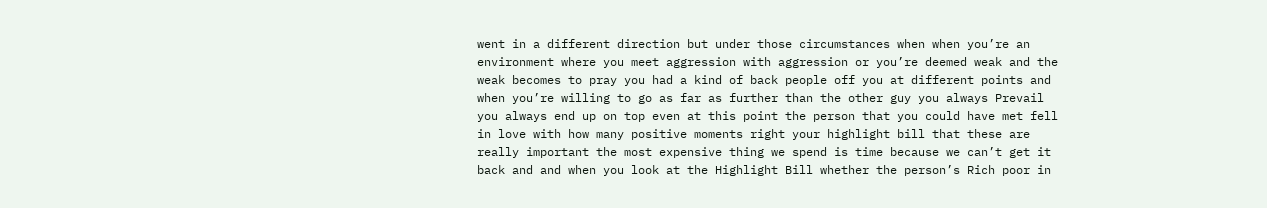went in a different direction but under those circumstances when when you’re an environment where you meet aggression with aggression or you’re deemed weak and the weak becomes to pray you had a kind of back people off you at different points and when you’re willing to go as far as further than the other guy you always Prevail you always end up on top even at this point the person that you could have met fell in love with how many positive moments right your highlight bill that these are really important the most expensive thing we spend is time because we can’t get it back and and when you look at the Highlight Bill whether the person’s Rich poor in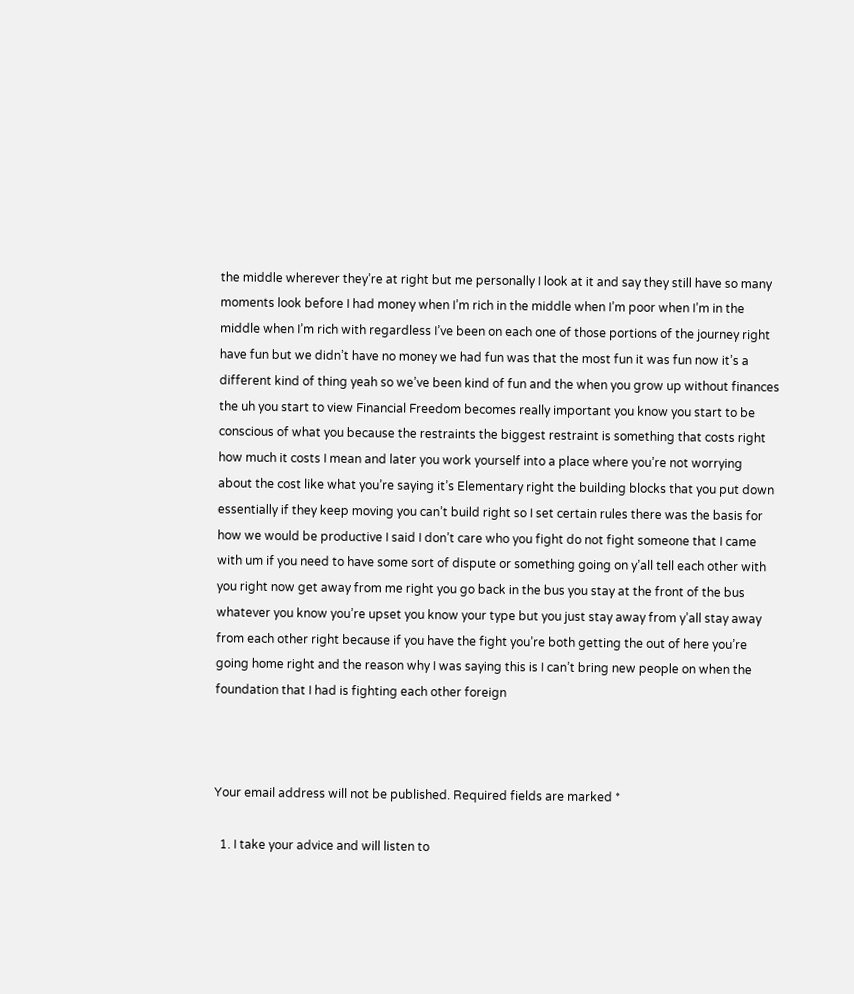the middle wherever they’re at right but me personally I look at it and say they still have so many moments look before I had money when I’m rich in the middle when I’m poor when I’m in the middle when I’m rich with regardless I’ve been on each one of those portions of the journey right have fun but we didn’t have no money we had fun was that the most fun it was fun now it’s a different kind of thing yeah so we’ve been kind of fun and the when you grow up without finances the uh you start to view Financial Freedom becomes really important you know you start to be conscious of what you because the restraints the biggest restraint is something that costs right how much it costs I mean and later you work yourself into a place where you’re not worrying about the cost like what you’re saying it’s Elementary right the building blocks that you put down essentially if they keep moving you can’t build right so I set certain rules there was the basis for how we would be productive I said I don’t care who you fight do not fight someone that I came with um if you need to have some sort of dispute or something going on y’all tell each other with you right now get away from me right you go back in the bus you stay at the front of the bus whatever you know you’re upset you know your type but you just stay away from y’all stay away from each other right because if you have the fight you’re both getting the out of here you’re going home right and the reason why I was saying this is I can’t bring new people on when the foundation that I had is fighting each other foreign



Your email address will not be published. Required fields are marked *

  1. I take your advice and will listen to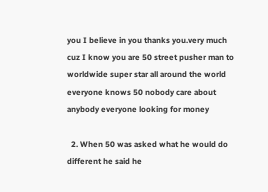you I believe in you thanks you.very much cuz I know you are 50 street pusher man to worldwide super star all around the world everyone knows 50 nobody care about anybody everyone looking for money

  2. When 50 was asked what he would do different he said he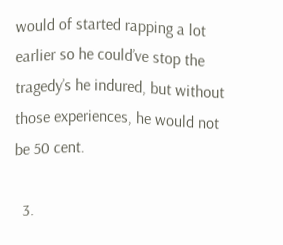would of started rapping a lot earlier so he could’ve stop the tragedy’s he indured, but without those experiences, he would not be 50 cent.

  3.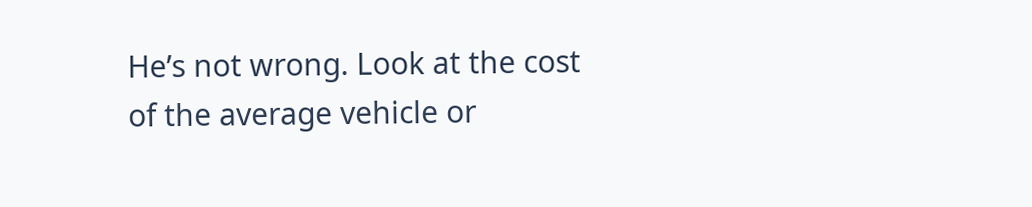He’s not wrong. Look at the cost of the average vehicle or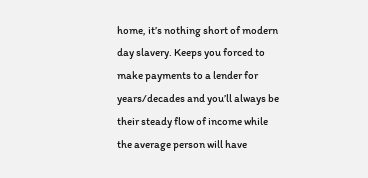home, it’s nothing short of modern day slavery. Keeps you forced to make payments to a lender for years/decades and you’ll always be their steady flow of income while the average person will have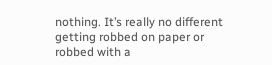nothing. It’s really no different getting robbed on paper or robbed with a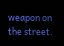weapon on the street.